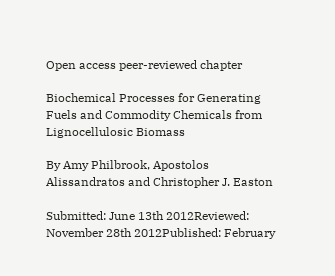Open access peer-reviewed chapter

Biochemical Processes for Generating Fuels and Commodity Chemicals from Lignocellulosic Biomass

By Amy Philbrook, Apostolos Alissandratos and Christopher J. Easton

Submitted: June 13th 2012Reviewed: November 28th 2012Published: February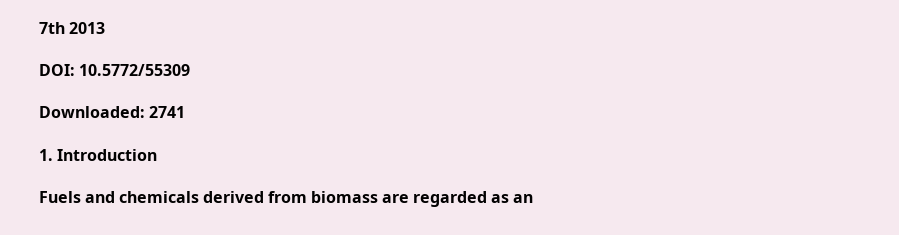7th 2013

DOI: 10.5772/55309

Downloaded: 2741

1. Introduction

Fuels and chemicals derived from biomass are regarded as an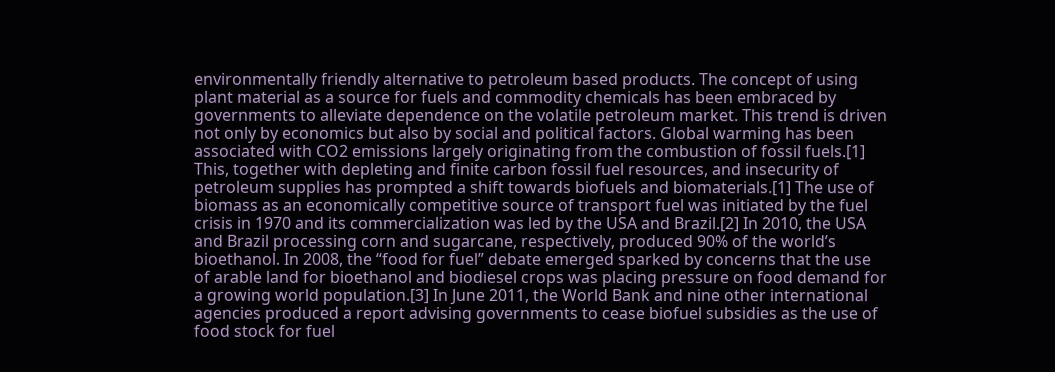environmentally friendly alternative to petroleum based products. The concept of using plant material as a source for fuels and commodity chemicals has been embraced by governments to alleviate dependence on the volatile petroleum market. This trend is driven not only by economics but also by social and political factors. Global warming has been associated with CO2 emissions largely originating from the combustion of fossil fuels.[1] This, together with depleting and finite carbon fossil fuel resources, and insecurity of petroleum supplies has prompted a shift towards biofuels and biomaterials.[1] The use of biomass as an economically competitive source of transport fuel was initiated by the fuel crisis in 1970 and its commercialization was led by the USA and Brazil.[2] In 2010, the USA and Brazil processing corn and sugarcane, respectively, produced 90% of the world’s bioethanol. In 2008, the “food for fuel” debate emerged sparked by concerns that the use of arable land for bioethanol and biodiesel crops was placing pressure on food demand for a growing world population.[3] In June 2011, the World Bank and nine other international agencies produced a report advising governments to cease biofuel subsidies as the use of food stock for fuel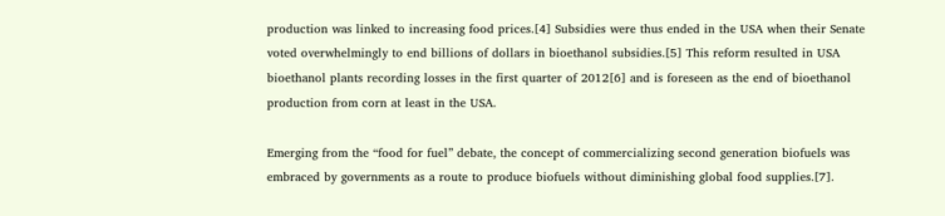production was linked to increasing food prices.[4] Subsidies were thus ended in the USA when their Senate voted overwhelmingly to end billions of dollars in bioethanol subsidies.[5] This reform resulted in USA bioethanol plants recording losses in the first quarter of 2012[6] and is foreseen as the end of bioethanol production from corn at least in the USA.

Emerging from the “food for fuel” debate, the concept of commercializing second generation biofuels was embraced by governments as a route to produce biofuels without diminishing global food supplies.[7].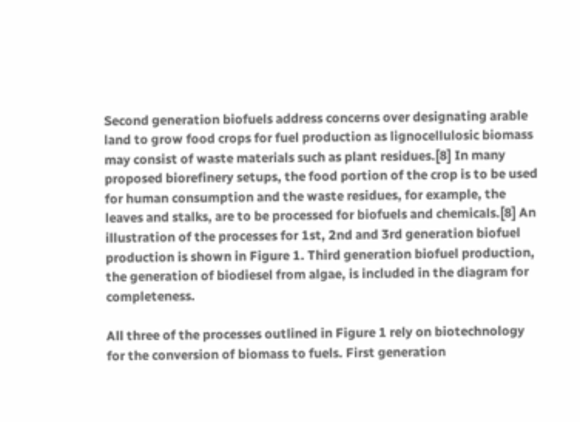Second generation biofuels address concerns over designating arable land to grow food crops for fuel production as lignocellulosic biomass may consist of waste materials such as plant residues.[8] In many proposed biorefinery setups, the food portion of the crop is to be used for human consumption and the waste residues, for example, the leaves and stalks, are to be processed for biofuels and chemicals.[8] An illustration of the processes for 1st, 2nd and 3rd generation biofuel production is shown in Figure 1. Third generation biofuel production, the generation of biodiesel from algae, is included in the diagram for completeness.

All three of the processes outlined in Figure 1 rely on biotechnology for the conversion of biomass to fuels. First generation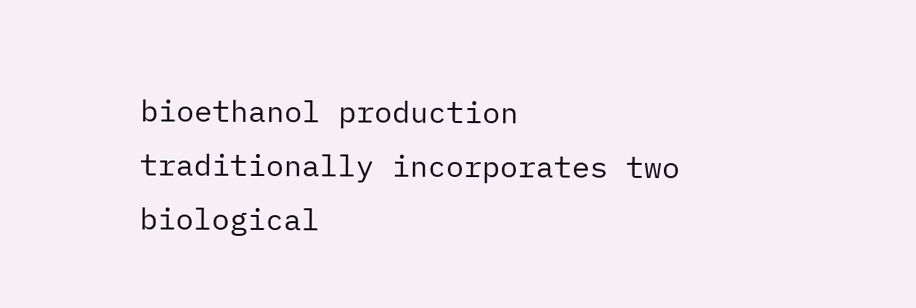bioethanol production traditionally incorporates two biological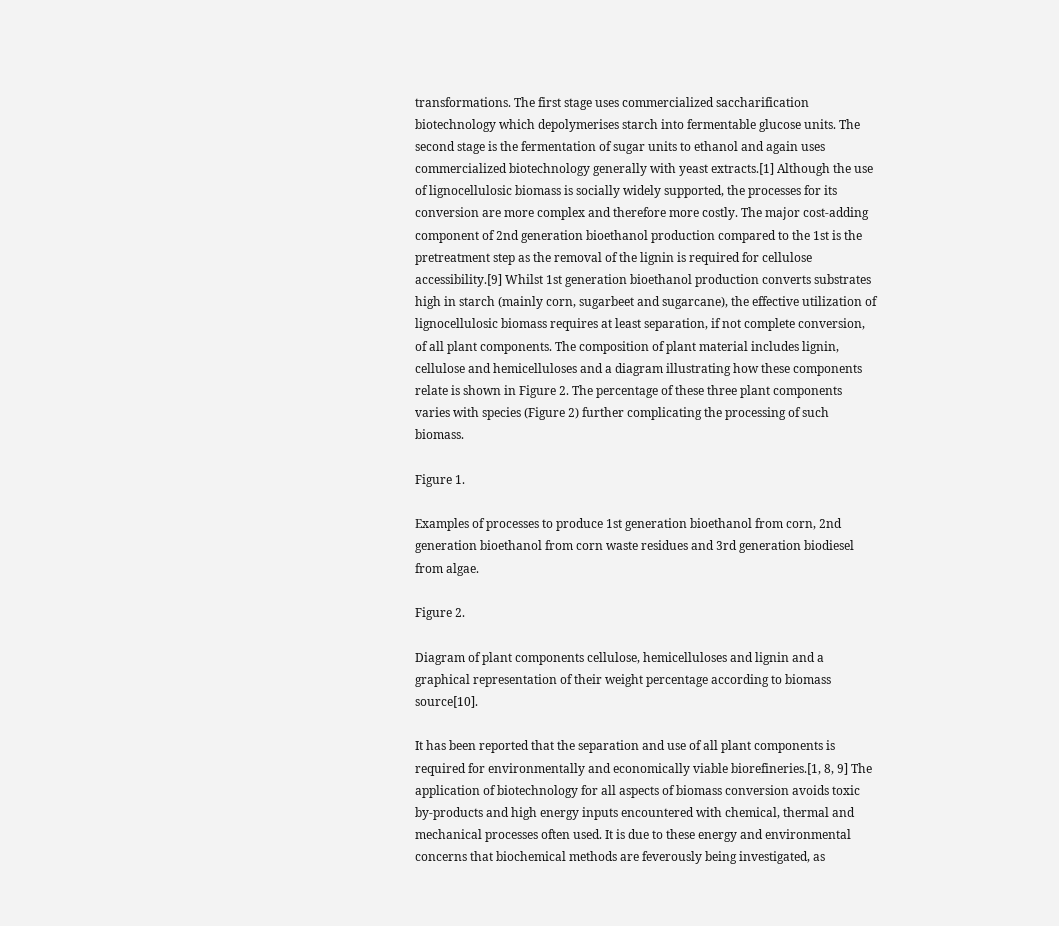transformations. The first stage uses commercialized saccharification biotechnology which depolymerises starch into fermentable glucose units. The second stage is the fermentation of sugar units to ethanol and again uses commercialized biotechnology generally with yeast extracts.[1] Although the use of lignocellulosic biomass is socially widely supported, the processes for its conversion are more complex and therefore more costly. The major cost-adding component of 2nd generation bioethanol production compared to the 1st is the pretreatment step as the removal of the lignin is required for cellulose accessibility.[9] Whilst 1st generation bioethanol production converts substrates high in starch (mainly corn, sugarbeet and sugarcane), the effective utilization of lignocellulosic biomass requires at least separation, if not complete conversion, of all plant components. The composition of plant material includes lignin, cellulose and hemicelluloses and a diagram illustrating how these components relate is shown in Figure 2. The percentage of these three plant components varies with species (Figure 2) further complicating the processing of such biomass.

Figure 1.

Examples of processes to produce 1st generation bioethanol from corn, 2nd generation bioethanol from corn waste residues and 3rd generation biodiesel from algae.

Figure 2.

Diagram of plant components cellulose, hemicelluloses and lignin and a graphical representation of their weight percentage according to biomass source[10].

It has been reported that the separation and use of all plant components is required for environmentally and economically viable biorefineries.[1, 8, 9] The application of biotechnology for all aspects of biomass conversion avoids toxic by-products and high energy inputs encountered with chemical, thermal and mechanical processes often used. It is due to these energy and environmental concerns that biochemical methods are feverously being investigated, as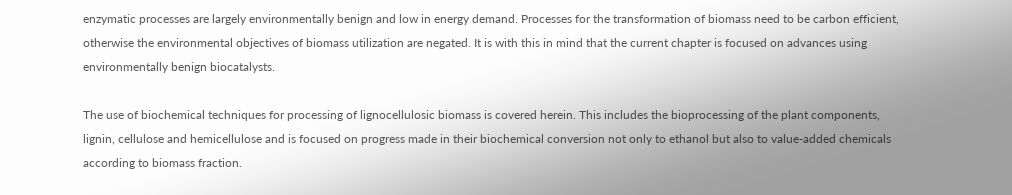enzymatic processes are largely environmentally benign and low in energy demand. Processes for the transformation of biomass need to be carbon efficient, otherwise the environmental objectives of biomass utilization are negated. It is with this in mind that the current chapter is focused on advances using environmentally benign biocatalysts.

The use of biochemical techniques for processing of lignocellulosic biomass is covered herein. This includes the bioprocessing of the plant components, lignin, cellulose and hemicellulose and is focused on progress made in their biochemical conversion not only to ethanol but also to value-added chemicals according to biomass fraction.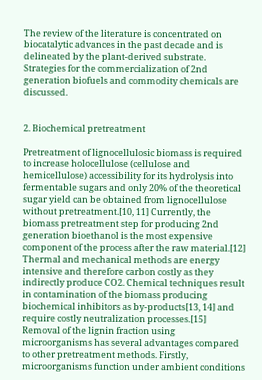The review of the literature is concentrated on biocatalytic advances in the past decade and is delineated by the plant-derived substrate. Strategies for the commercialization of 2nd generation biofuels and commodity chemicals are discussed.


2. Biochemical pretreatment

Pretreatment of lignocellulosic biomass is required to increase holocellulose (cellulose and hemicellulose) accessibility for its hydrolysis into fermentable sugars and only 20% of the theoretical sugar yield can be obtained from lignocellulose without pretreatment.[10, 11] Currently, the biomass pretreatment step for producing 2nd generation bioethanol is the most expensive component of the process after the raw material.[12] Thermal and mechanical methods are energy intensive and therefore carbon costly as they indirectly produce CO2. Chemical techniques result in contamination of the biomass producing biochemical inhibitors as by-products[13, 14] and require costly neutralization processes.[15] Removal of the lignin fraction using microorganisms has several advantages compared to other pretreatment methods. Firstly, microorganisms function under ambient conditions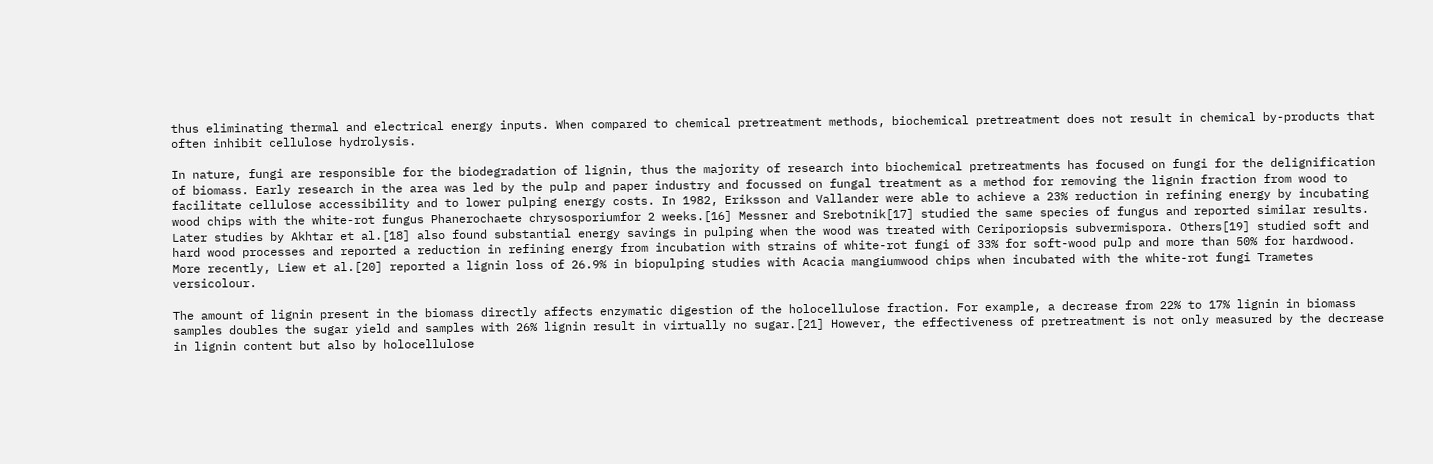thus eliminating thermal and electrical energy inputs. When compared to chemical pretreatment methods, biochemical pretreatment does not result in chemical by-products that often inhibit cellulose hydrolysis.

In nature, fungi are responsible for the biodegradation of lignin, thus the majority of research into biochemical pretreatments has focused on fungi for the delignification of biomass. Early research in the area was led by the pulp and paper industry and focussed on fungal treatment as a method for removing the lignin fraction from wood to facilitate cellulose accessibility and to lower pulping energy costs. In 1982, Eriksson and Vallander were able to achieve a 23% reduction in refining energy by incubating wood chips with the white-rot fungus Phanerochaete chrysosporiumfor 2 weeks.[16] Messner and Srebotnik[17] studied the same species of fungus and reported similar results. Later studies by Akhtar et al.[18] also found substantial energy savings in pulping when the wood was treated with Ceriporiopsis subvermispora. Others[19] studied soft and hard wood processes and reported a reduction in refining energy from incubation with strains of white-rot fungi of 33% for soft-wood pulp and more than 50% for hardwood. More recently, Liew et al.[20] reported a lignin loss of 26.9% in biopulping studies with Acacia mangiumwood chips when incubated with the white-rot fungi Trametes versicolour.

The amount of lignin present in the biomass directly affects enzymatic digestion of the holocellulose fraction. For example, a decrease from 22% to 17% lignin in biomass samples doubles the sugar yield and samples with 26% lignin result in virtually no sugar.[21] However, the effectiveness of pretreatment is not only measured by the decrease in lignin content but also by holocellulose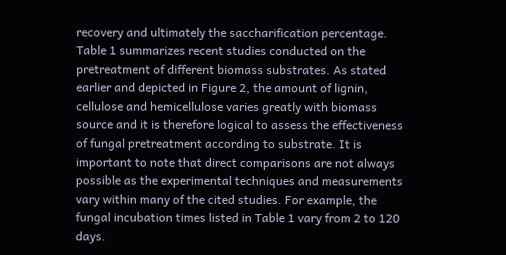recovery and ultimately the saccharification percentage. Table 1 summarizes recent studies conducted on the pretreatment of different biomass substrates. As stated earlier and depicted in Figure 2, the amount of lignin, cellulose and hemicellulose varies greatly with biomass source and it is therefore logical to assess the effectiveness of fungal pretreatment according to substrate. It is important to note that direct comparisons are not always possible as the experimental techniques and measurements vary within many of the cited studies. For example, the fungal incubation times listed in Table 1 vary from 2 to 120 days.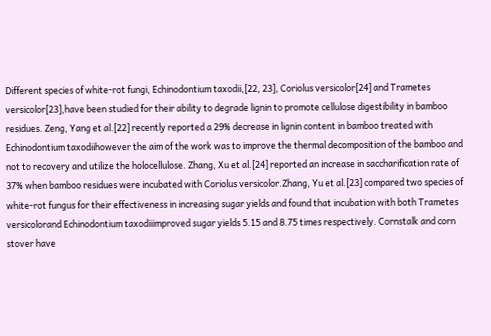Different species of white-rot fungi, Echinodontium taxodii,[22, 23], Coriolus versicolor[24] and Trametes versicolor[23],have been studied for their ability to degrade lignin to promote cellulose digestibility in bamboo residues. Zeng, Yang et al.[22] recently reported a 29% decrease in lignin content in bamboo treated with Echinodontium taxodiihowever the aim of the work was to improve the thermal decomposition of the bamboo and not to recovery and utilize the holocellulose. Zhang, Xu et al.[24] reported an increase in saccharification rate of 37% when bamboo residues were incubated with Coriolus versicolor.Zhang, Yu et al.[23] compared two species of white-rot fungus for their effectiveness in increasing sugar yields and found that incubation with both Trametes versicolorand Echinodontium taxodiiimproved sugar yields 5.15 and 8.75 times respectively. Cornstalk and corn stover have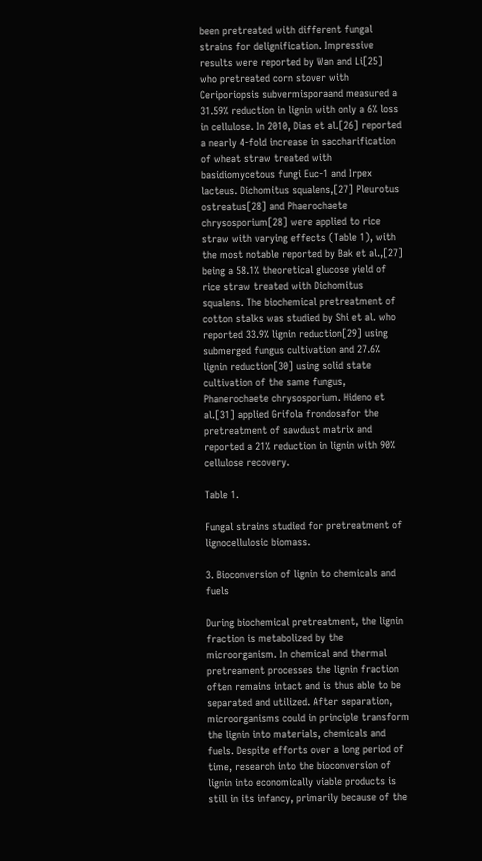been pretreated with different fungal strains for delignification. Impressive results were reported by Wan and Li[25] who pretreated corn stover with Ceriporiopsis subvermisporaand measured a 31.59% reduction in lignin with only a 6% loss in cellulose. In 2010, Dias et al.[26] reported a nearly 4-fold increase in saccharification of wheat straw treated with basidiomycetous fungi Euc-1 and Irpex lacteus. Dichomitus squalens,[27] Pleurotus ostreatus[28] and Phaerochaete chrysosporium[28] were applied to rice straw with varying effects (Table 1), with the most notable reported by Bak et al.,[27] being a 58.1% theoretical glucose yield of rice straw treated with Dichomitus squalens. The biochemical pretreatment of cotton stalks was studied by Shi et al. who reported 33.9% lignin reduction[29] using submerged fungus cultivation and 27.6% lignin reduction[30] using solid state cultivation of the same fungus, Phanerochaete chrysosporium. Hideno et al.[31] applied Grifola frondosafor the pretreatment of sawdust matrix and reported a 21% reduction in lignin with 90% cellulose recovery.

Table 1.

Fungal strains studied for pretreatment of lignocellulosic biomass.

3. Bioconversion of lignin to chemicals and fuels

During biochemical pretreatment, the lignin fraction is metabolized by the microorganism. In chemical and thermal pretreament processes the lignin fraction often remains intact and is thus able to be separated and utilized. After separation, microorganisms could in principle transform the lignin into materials, chemicals and fuels. Despite efforts over a long period of time, research into the bioconversion of lignin into economically viable products is still in its infancy, primarily because of the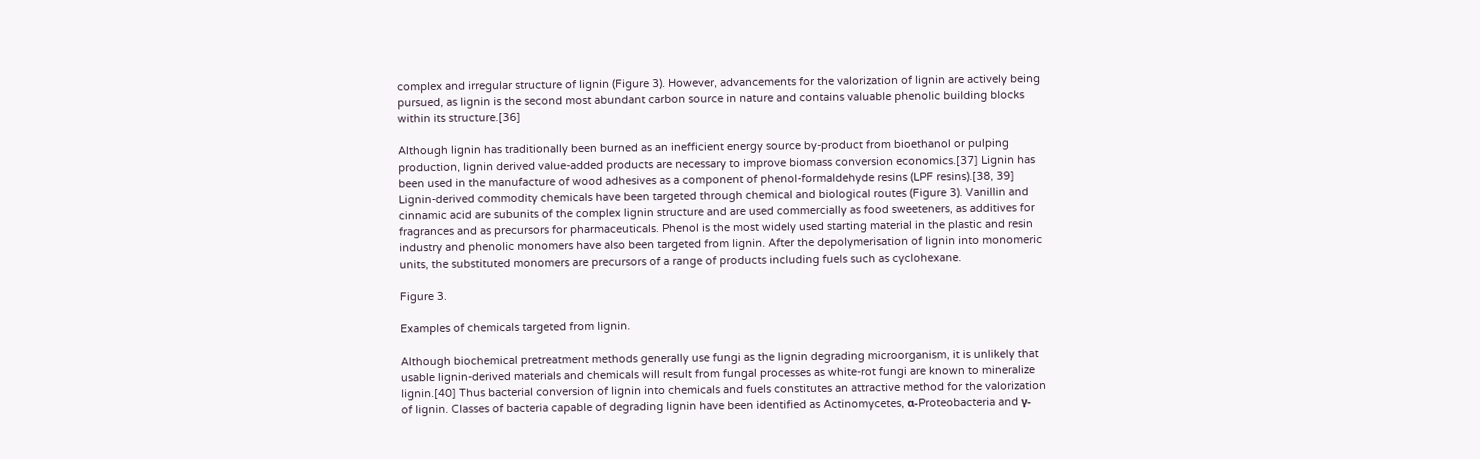complex and irregular structure of lignin (Figure 3). However, advancements for the valorization of lignin are actively being pursued, as lignin is the second most abundant carbon source in nature and contains valuable phenolic building blocks within its structure.[36]

Although lignin has traditionally been burned as an inefficient energy source by-product from bioethanol or pulping production, lignin derived value-added products are necessary to improve biomass conversion economics.[37] Lignin has been used in the manufacture of wood adhesives as a component of phenol-formaldehyde resins (LPF resins).[38, 39] Lignin-derived commodity chemicals have been targeted through chemical and biological routes (Figure 3). Vanillin and cinnamic acid are subunits of the complex lignin structure and are used commercially as food sweeteners, as additives for fragrances and as precursors for pharmaceuticals. Phenol is the most widely used starting material in the plastic and resin industry and phenolic monomers have also been targeted from lignin. After the depolymerisation of lignin into monomeric units, the substituted monomers are precursors of a range of products including fuels such as cyclohexane.

Figure 3.

Examples of chemicals targeted from lignin.

Although biochemical pretreatment methods generally use fungi as the lignin degrading microorganism, it is unlikely that usable lignin-derived materials and chemicals will result from fungal processes as white-rot fungi are known to mineralize lignin.[40] Thus bacterial conversion of lignin into chemicals and fuels constitutes an attractive method for the valorization of lignin. Classes of bacteria capable of degrading lignin have been identified as Actinomycetes, α-Proteobacteria and γ-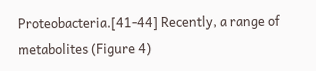Proteobacteria.[41-44] Recently, a range of metabolites (Figure 4)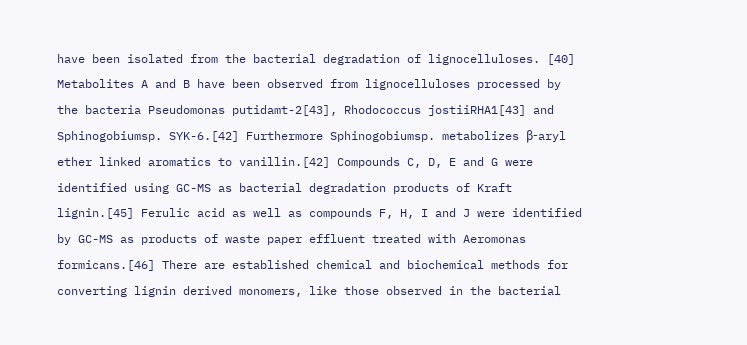have been isolated from the bacterial degradation of lignocelluloses. [40] Metabolites A and B have been observed from lignocelluloses processed by the bacteria Pseudomonas putidamt-2[43], Rhodococcus jostiiRHA1[43] and Sphinogobiumsp. SYK-6.[42] Furthermore Sphinogobiumsp. metabolizes β-aryl ether linked aromatics to vanillin.[42] Compounds C, D, E and G were identified using GC-MS as bacterial degradation products of Kraft lignin.[45] Ferulic acid as well as compounds F, H, I and J were identified by GC-MS as products of waste paper effluent treated with Aeromonas formicans.[46] There are established chemical and biochemical methods for converting lignin derived monomers, like those observed in the bacterial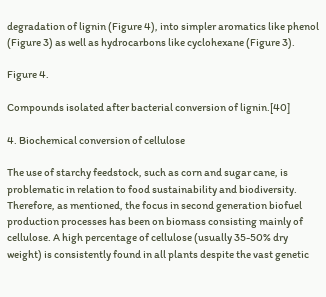degradation of lignin (Figure 4), into simpler aromatics like phenol (Figure 3) as well as hydrocarbons like cyclohexane (Figure 3).

Figure 4.

Compounds isolated after bacterial conversion of lignin.[40]

4. Biochemical conversion of cellulose

The use of starchy feedstock, such as corn and sugar cane, is problematic in relation to food sustainability and biodiversity. Therefore, as mentioned, the focus in second generation biofuel production processes has been on biomass consisting mainly of cellulose. A high percentage of cellulose (usually 35-50% dry weight) is consistently found in all plants despite the vast genetic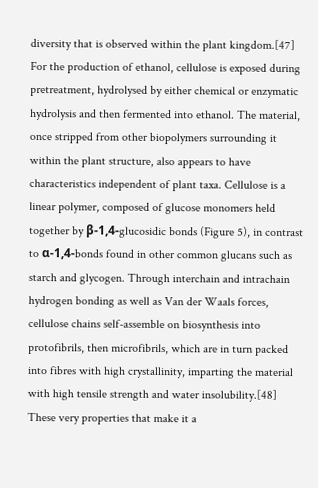diversity that is observed within the plant kingdom.[47] For the production of ethanol, cellulose is exposed during pretreatment, hydrolysed by either chemical or enzymatic hydrolysis and then fermented into ethanol. The material, once stripped from other biopolymers surrounding it within the plant structure, also appears to have characteristics independent of plant taxa. Cellulose is a linear polymer, composed of glucose monomers held together by β-1,4-glucosidic bonds (Figure 5), in contrast to α-1,4-bonds found in other common glucans such as starch and glycogen. Through interchain and intrachain hydrogen bonding as well as Van der Waals forces, cellulose chains self-assemble on biosynthesis into protofibrils, then microfibrils, which are in turn packed into fibres with high crystallinity, imparting the material with high tensile strength and water insolubility.[48] These very properties that make it a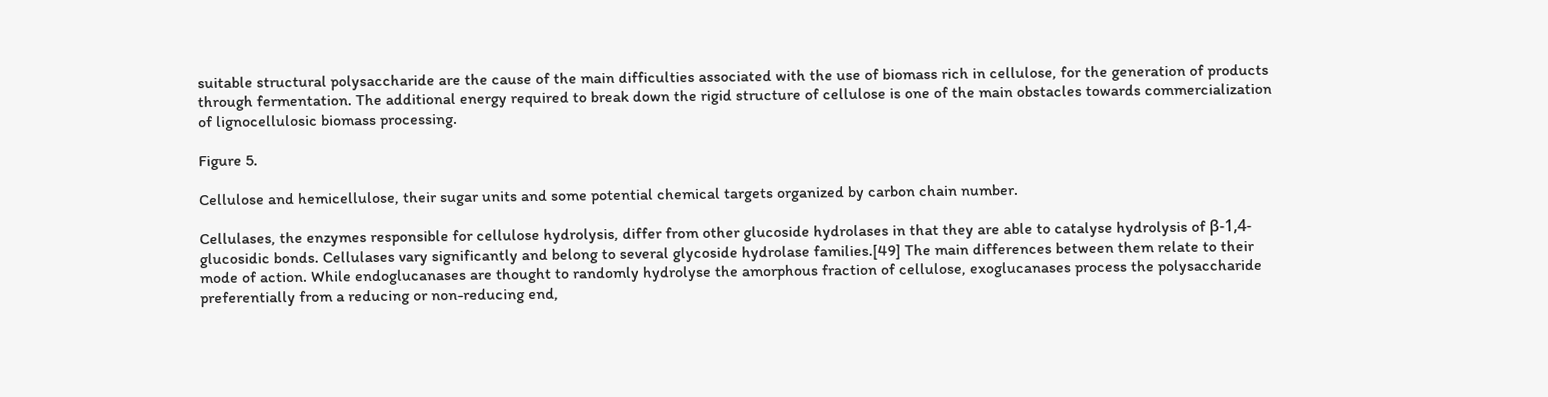suitable structural polysaccharide are the cause of the main difficulties associated with the use of biomass rich in cellulose, for the generation of products through fermentation. The additional energy required to break down the rigid structure of cellulose is one of the main obstacles towards commercialization of lignocellulosic biomass processing.

Figure 5.

Cellulose and hemicellulose, their sugar units and some potential chemical targets organized by carbon chain number.

Cellulases, the enzymes responsible for cellulose hydrolysis, differ from other glucoside hydrolases in that they are able to catalyse hydrolysis of β-1,4-glucosidic bonds. Cellulases vary significantly and belong to several glycoside hydrolase families.[49] The main differences between them relate to their mode of action. While endoglucanases are thought to randomly hydrolyse the amorphous fraction of cellulose, exoglucanases process the polysaccharide preferentially from a reducing or non-reducing end,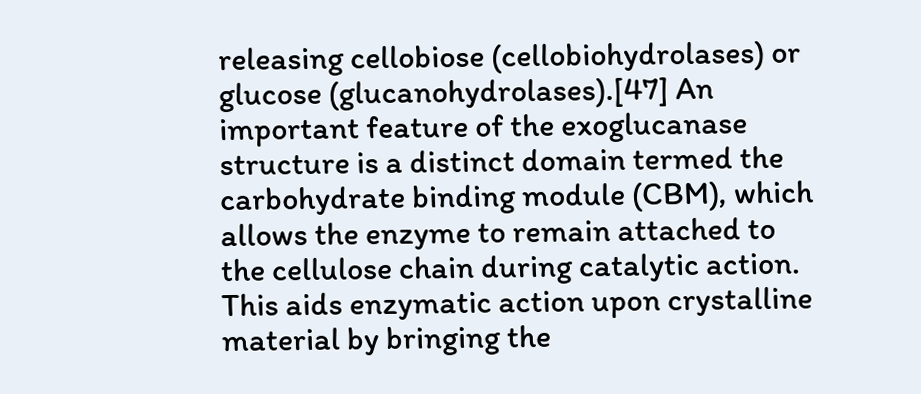releasing cellobiose (cellobiohydrolases) or glucose (glucanohydrolases).[47] An important feature of the exoglucanase structure is a distinct domain termed the carbohydrate binding module (CBM), which allows the enzyme to remain attached to the cellulose chain during catalytic action. This aids enzymatic action upon crystalline material by bringing the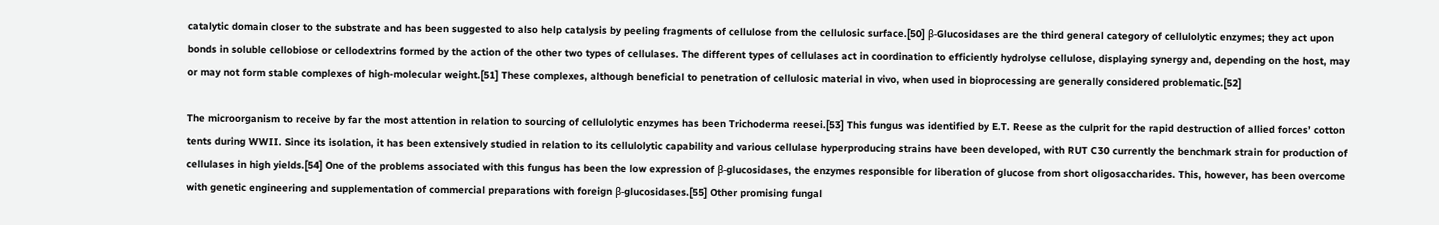catalytic domain closer to the substrate and has been suggested to also help catalysis by peeling fragments of cellulose from the cellulosic surface.[50] β-Glucosidases are the third general category of cellulolytic enzymes; they act upon bonds in soluble cellobiose or cellodextrins formed by the action of the other two types of cellulases. The different types of cellulases act in coordination to efficiently hydrolyse cellulose, displaying synergy and, depending on the host, may or may not form stable complexes of high-molecular weight.[51] These complexes, although beneficial to penetration of cellulosic material in vivo, when used in bioprocessing are generally considered problematic.[52]

The microorganism to receive by far the most attention in relation to sourcing of cellulolytic enzymes has been Trichoderma reesei.[53] This fungus was identified by E.T. Reese as the culprit for the rapid destruction of allied forces’ cotton tents during WWII. Since its isolation, it has been extensively studied in relation to its cellulolytic capability and various cellulase hyperproducing strains have been developed, with RUT C30 currently the benchmark strain for production of cellulases in high yields.[54] One of the problems associated with this fungus has been the low expression of β-glucosidases, the enzymes responsible for liberation of glucose from short oligosaccharides. This, however, has been overcome with genetic engineering and supplementation of commercial preparations with foreign β-glucosidases.[55] Other promising fungal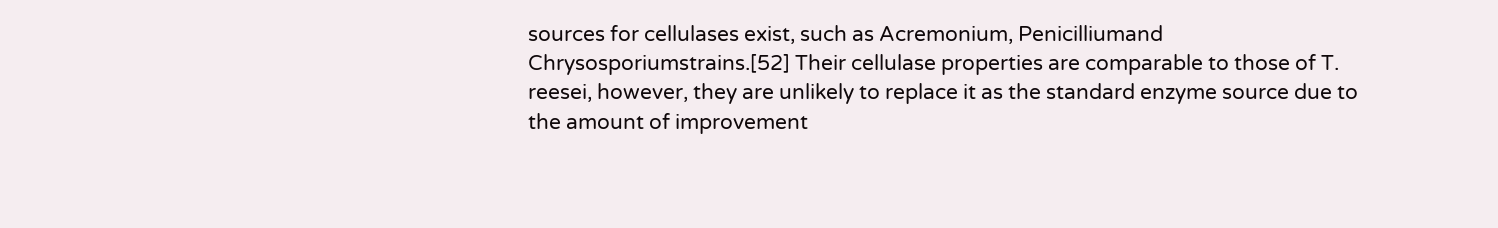sources for cellulases exist, such as Acremonium, Penicilliumand Chrysosporiumstrains.[52] Their cellulase properties are comparable to those of T. reesei, however, they are unlikely to replace it as the standard enzyme source due to the amount of improvement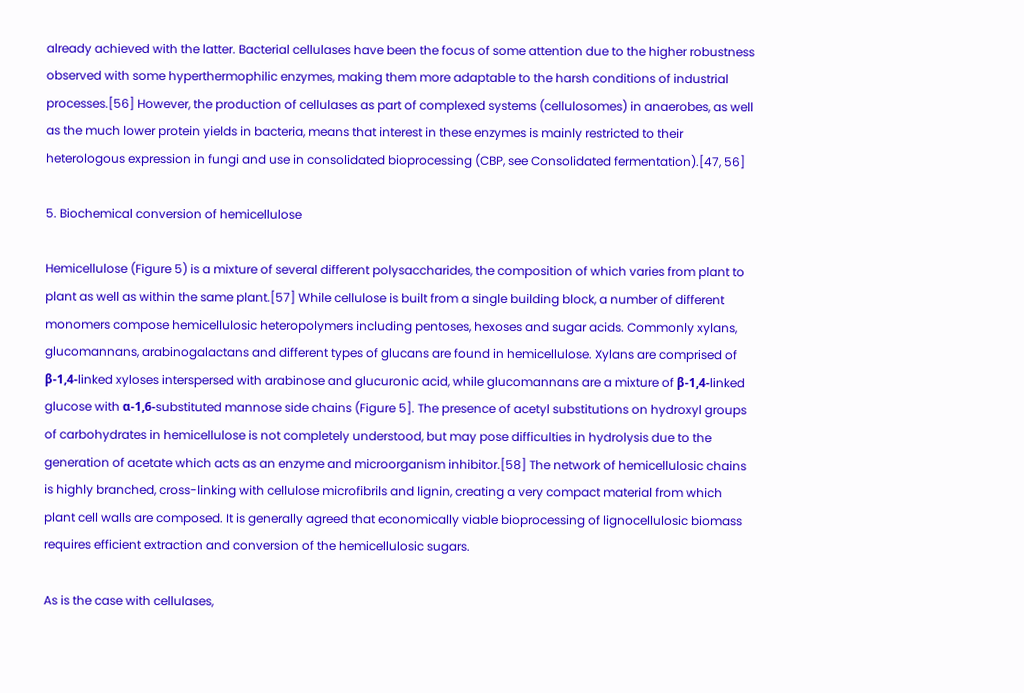already achieved with the latter. Bacterial cellulases have been the focus of some attention due to the higher robustness observed with some hyperthermophilic enzymes, making them more adaptable to the harsh conditions of industrial processes.[56] However, the production of cellulases as part of complexed systems (cellulosomes) in anaerobes, as well as the much lower protein yields in bacteria, means that interest in these enzymes is mainly restricted to their heterologous expression in fungi and use in consolidated bioprocessing (CBP, see Consolidated fermentation).[47, 56]

5. Biochemical conversion of hemicellulose

Hemicellulose (Figure 5) is a mixture of several different polysaccharides, the composition of which varies from plant to plant as well as within the same plant.[57] While cellulose is built from a single building block, a number of different monomers compose hemicellulosic heteropolymers including pentoses, hexoses and sugar acids. Commonly xylans, glucomannans, arabinogalactans and different types of glucans are found in hemicellulose. Xylans are comprised of β-1,4-linked xyloses interspersed with arabinose and glucuronic acid, while glucomannans are a mixture of β-1,4-linked glucose with α-1,6-substituted mannose side chains (Figure 5]. The presence of acetyl substitutions on hydroxyl groups of carbohydrates in hemicellulose is not completely understood, but may pose difficulties in hydrolysis due to the generation of acetate which acts as an enzyme and microorganism inhibitor.[58] The network of hemicellulosic chains is highly branched, cross-linking with cellulose microfibrils and lignin, creating a very compact material from which plant cell walls are composed. It is generally agreed that economically viable bioprocessing of lignocellulosic biomass requires efficient extraction and conversion of the hemicellulosic sugars.

As is the case with cellulases,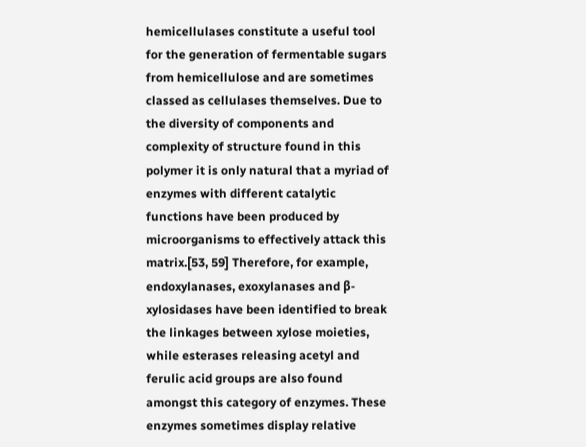hemicellulases constitute a useful tool for the generation of fermentable sugars from hemicellulose and are sometimes classed as cellulases themselves. Due to the diversity of components and complexity of structure found in this polymer it is only natural that a myriad of enzymes with different catalytic functions have been produced by microorganisms to effectively attack this matrix.[53, 59] Therefore, for example, endoxylanases, exoxylanases and β-xylosidases have been identified to break the linkages between xylose moieties, while esterases releasing acetyl and ferulic acid groups are also found amongst this category of enzymes. These enzymes sometimes display relative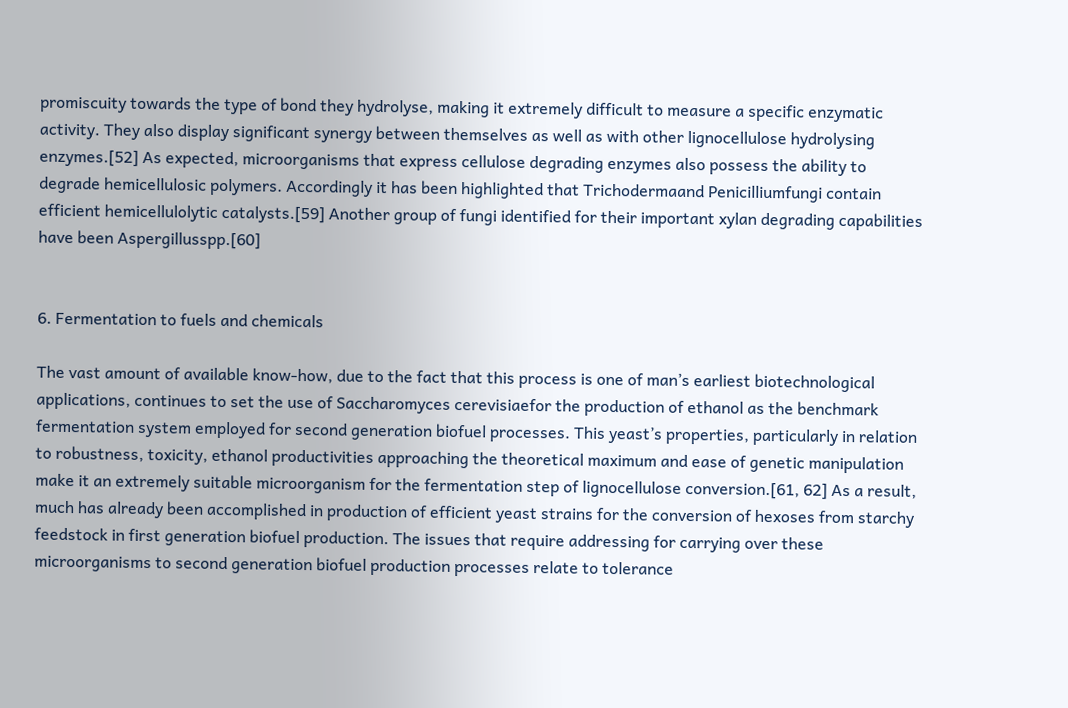promiscuity towards the type of bond they hydrolyse, making it extremely difficult to measure a specific enzymatic activity. They also display significant synergy between themselves as well as with other lignocellulose hydrolysing enzymes.[52] As expected, microorganisms that express cellulose degrading enzymes also possess the ability to degrade hemicellulosic polymers. Accordingly it has been highlighted that Trichodermaand Penicilliumfungi contain efficient hemicellulolytic catalysts.[59] Another group of fungi identified for their important xylan degrading capabilities have been Aspergillusspp.[60]


6. Fermentation to fuels and chemicals

The vast amount of available know-how, due to the fact that this process is one of man’s earliest biotechnological applications, continues to set the use of Saccharomyces cerevisiaefor the production of ethanol as the benchmark fermentation system employed for second generation biofuel processes. This yeast’s properties, particularly in relation to robustness, toxicity, ethanol productivities approaching the theoretical maximum and ease of genetic manipulation make it an extremely suitable microorganism for the fermentation step of lignocellulose conversion.[61, 62] As a result, much has already been accomplished in production of efficient yeast strains for the conversion of hexoses from starchy feedstock in first generation biofuel production. The issues that require addressing for carrying over these microorganisms to second generation biofuel production processes relate to tolerance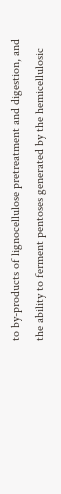to by-products of lignocellulose pretreatment and digestion, and the ability to ferment pentoses generated by the hemicellulosic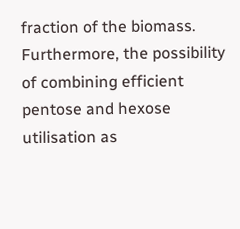fraction of the biomass. Furthermore, the possibility of combining efficient pentose and hexose utilisation as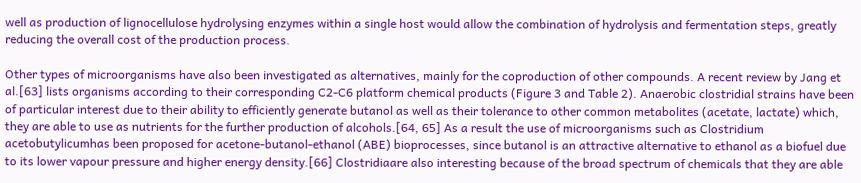well as production of lignocellulose hydrolysing enzymes within a single host would allow the combination of hydrolysis and fermentation steps, greatly reducing the overall cost of the production process.

Other types of microorganisms have also been investigated as alternatives, mainly for the coproduction of other compounds. A recent review by Jang et al.[63] lists organisms according to their corresponding C2-C6 platform chemical products (Figure 3 and Table 2). Anaerobic clostridial strains have been of particular interest due to their ability to efficiently generate butanol as well as their tolerance to other common metabolites (acetate, lactate) which, they are able to use as nutrients for the further production of alcohols.[64, 65] As a result the use of microorganisms such as Clostridium acetobutylicumhas been proposed for acetone-butanol-ethanol (ABE) bioprocesses, since butanol is an attractive alternative to ethanol as a biofuel due to its lower vapour pressure and higher energy density.[66] Clostridiaare also interesting because of the broad spectrum of chemicals that they are able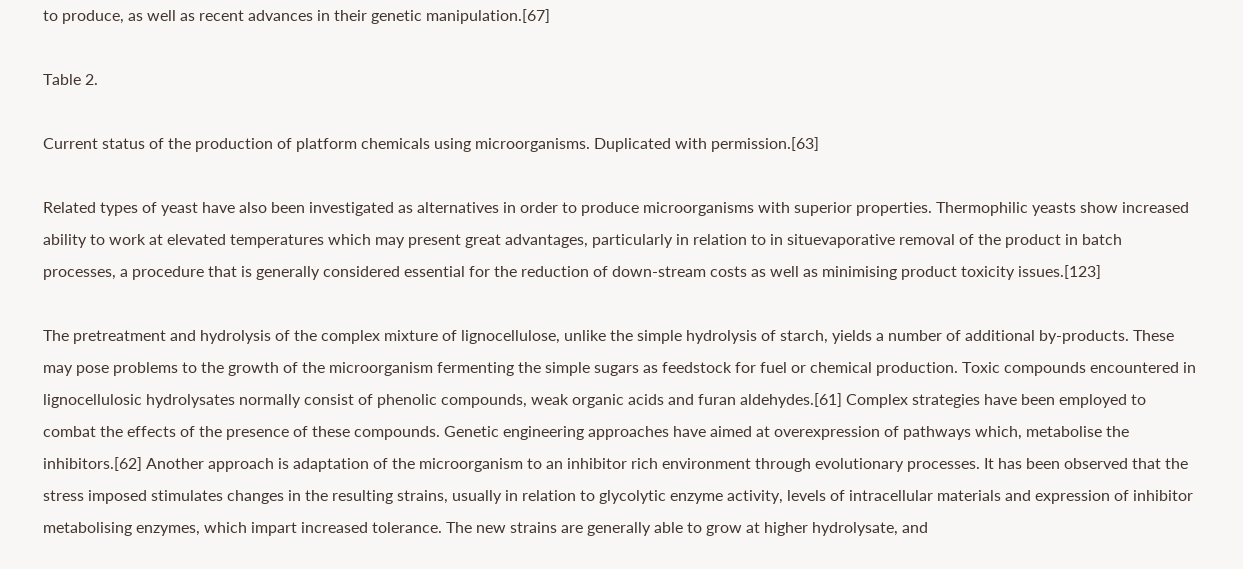to produce, as well as recent advances in their genetic manipulation.[67]

Table 2.

Current status of the production of platform chemicals using microorganisms. Duplicated with permission.[63]

Related types of yeast have also been investigated as alternatives in order to produce microorganisms with superior properties. Thermophilic yeasts show increased ability to work at elevated temperatures which may present great advantages, particularly in relation to in situevaporative removal of the product in batch processes, a procedure that is generally considered essential for the reduction of down-stream costs as well as minimising product toxicity issues.[123]

The pretreatment and hydrolysis of the complex mixture of lignocellulose, unlike the simple hydrolysis of starch, yields a number of additional by-products. These may pose problems to the growth of the microorganism fermenting the simple sugars as feedstock for fuel or chemical production. Toxic compounds encountered in lignocellulosic hydrolysates normally consist of phenolic compounds, weak organic acids and furan aldehydes.[61] Complex strategies have been employed to combat the effects of the presence of these compounds. Genetic engineering approaches have aimed at overexpression of pathways which, metabolise the inhibitors.[62] Another approach is adaptation of the microorganism to an inhibitor rich environment through evolutionary processes. It has been observed that the stress imposed stimulates changes in the resulting strains, usually in relation to glycolytic enzyme activity, levels of intracellular materials and expression of inhibitor metabolising enzymes, which impart increased tolerance. The new strains are generally able to grow at higher hydrolysate, and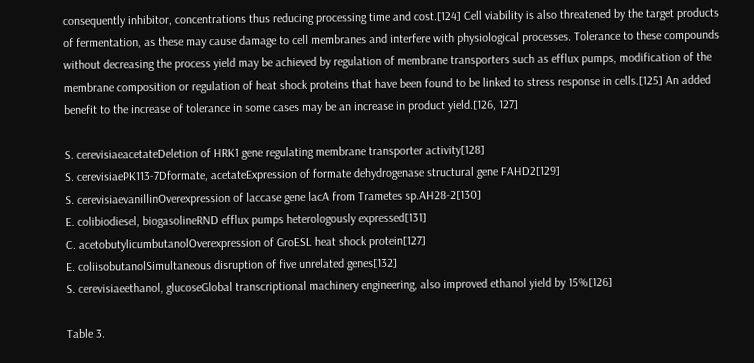consequently inhibitor, concentrations thus reducing processing time and cost.[124] Cell viability is also threatened by the target products of fermentation, as these may cause damage to cell membranes and interfere with physiological processes. Tolerance to these compounds without decreasing the process yield may be achieved by regulation of membrane transporters such as efflux pumps, modification of the membrane composition or regulation of heat shock proteins that have been found to be linked to stress response in cells.[125] An added benefit to the increase of tolerance in some cases may be an increase in product yield.[126, 127]

S. cerevisiaeacetateDeletion of HRK1 gene regulating membrane transporter activity[128]
S. cerevisiaePK113-7Dformate, acetateExpression of formate dehydrogenase structural gene FAHD2[129]
S. cerevisiaevanillinOverexpression of laccase gene lacA from Trametes sp.AH28-2[130]
E. colibiodiesel, biogasolineRND efflux pumps heterologously expressed[131]
C. acetobutylicumbutanolOverexpression of GroESL heat shock protein[127]
E. coliisobutanolSimultaneous disruption of five unrelated genes[132]
S. cerevisiaeethanol, glucoseGlobal transcriptional machinery engineering, also improved ethanol yield by 15%[126]

Table 3.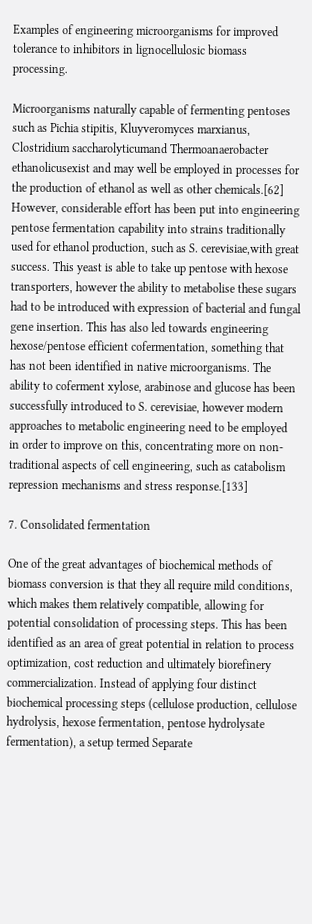Examples of engineering microorganisms for improved tolerance to inhibitors in lignocellulosic biomass processing.

Microorganisms naturally capable of fermenting pentoses such as Pichia stipitis, Kluyveromyces marxianus, Clostridium saccharolyticumand Thermoanaerobacter ethanolicusexist and may well be employed in processes for the production of ethanol as well as other chemicals.[62] However, considerable effort has been put into engineering pentose fermentation capability into strains traditionally used for ethanol production, such as S. cerevisiae,with great success. This yeast is able to take up pentose with hexose transporters, however the ability to metabolise these sugars had to be introduced with expression of bacterial and fungal gene insertion. This has also led towards engineering hexose/pentose efficient cofermentation, something that has not been identified in native microorganisms. The ability to coferment xylose, arabinose and glucose has been successfully introduced to S. cerevisiae, however modern approaches to metabolic engineering need to be employed in order to improve on this, concentrating more on non-traditional aspects of cell engineering, such as catabolism repression mechanisms and stress response.[133]

7. Consolidated fermentation

One of the great advantages of biochemical methods of biomass conversion is that they all require mild conditions, which makes them relatively compatible, allowing for potential consolidation of processing steps. This has been identified as an area of great potential in relation to process optimization, cost reduction and ultimately biorefinery commercialization. Instead of applying four distinct biochemical processing steps (cellulose production, cellulose hydrolysis, hexose fermentation, pentose hydrolysate fermentation), a setup termed Separate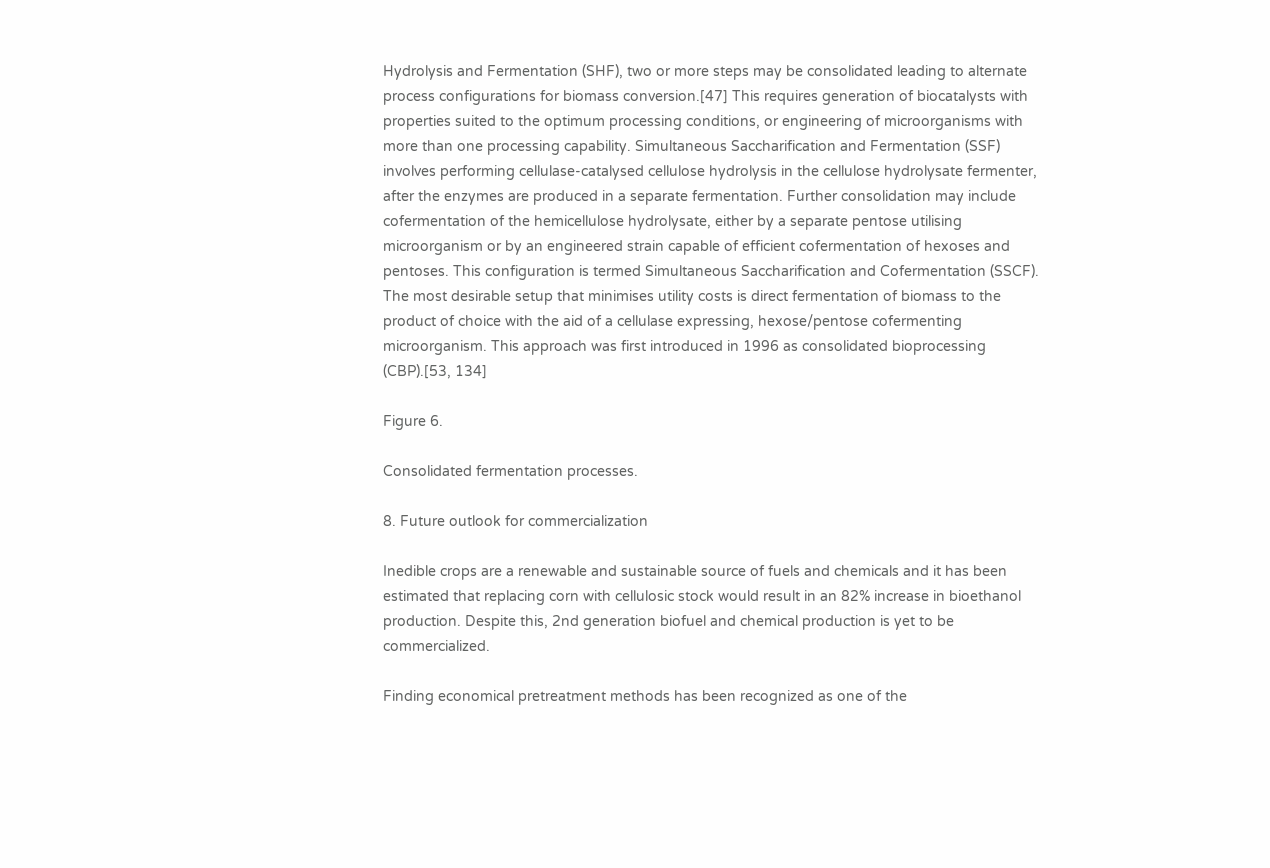Hydrolysis and Fermentation (SHF), two or more steps may be consolidated leading to alternate process configurations for biomass conversion.[47] This requires generation of biocatalysts with properties suited to the optimum processing conditions, or engineering of microorganisms with more than one processing capability. Simultaneous Saccharification and Fermentation (SSF) involves performing cellulase-catalysed cellulose hydrolysis in the cellulose hydrolysate fermenter, after the enzymes are produced in a separate fermentation. Further consolidation may include cofermentation of the hemicellulose hydrolysate, either by a separate pentose utilising microorganism or by an engineered strain capable of efficient cofermentation of hexoses and pentoses. This configuration is termed Simultaneous Saccharification and Cofermentation (SSCF). The most desirable setup that minimises utility costs is direct fermentation of biomass to the product of choice with the aid of a cellulase expressing, hexose/pentose cofermenting microorganism. This approach was first introduced in 1996 as consolidated bioprocessing (CBP).[53, 134]

Figure 6.

Consolidated fermentation processes.

8. Future outlook for commercialization

Inedible crops are a renewable and sustainable source of fuels and chemicals and it has been estimated that replacing corn with cellulosic stock would result in an 82% increase in bioethanol production. Despite this, 2nd generation biofuel and chemical production is yet to be commercialized.

Finding economical pretreatment methods has been recognized as one of the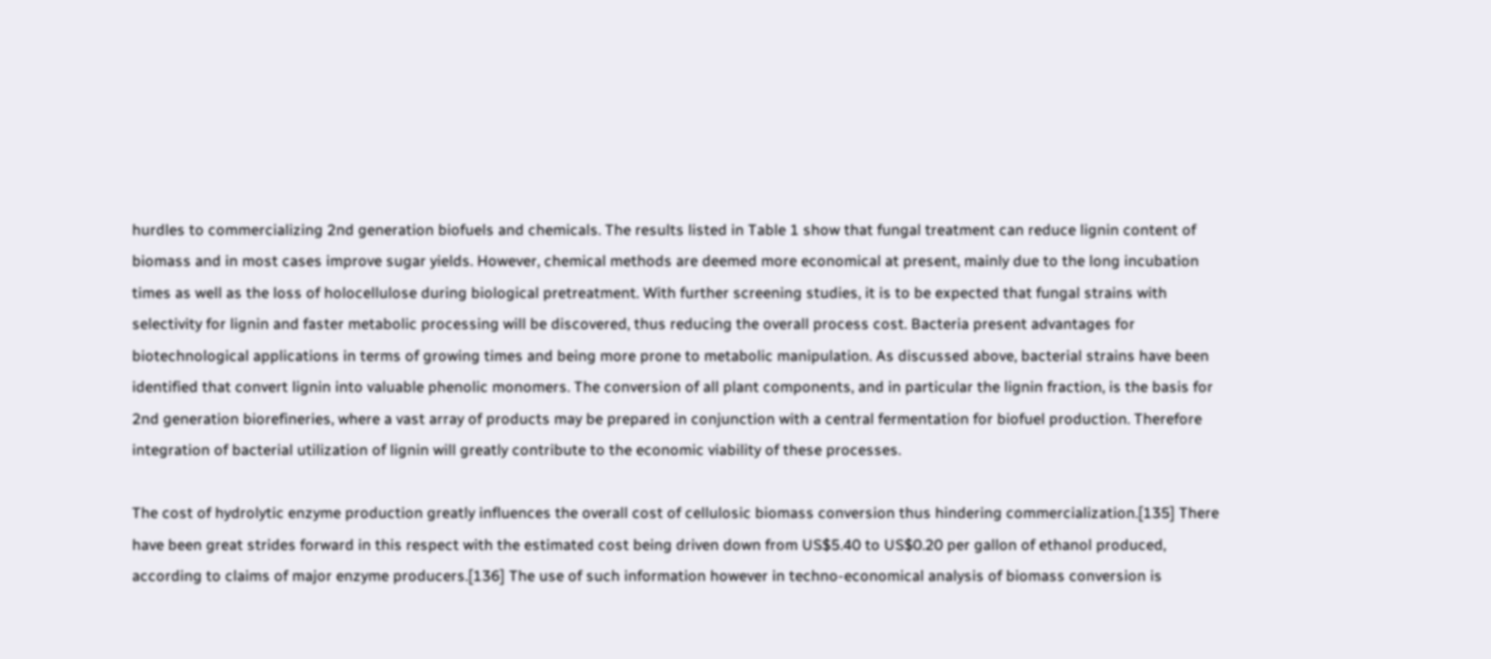hurdles to commercializing 2nd generation biofuels and chemicals. The results listed in Table 1 show that fungal treatment can reduce lignin content of biomass and in most cases improve sugar yields. However, chemical methods are deemed more economical at present, mainly due to the long incubation times as well as the loss of holocellulose during biological pretreatment. With further screening studies, it is to be expected that fungal strains with selectivity for lignin and faster metabolic processing will be discovered, thus reducing the overall process cost. Bacteria present advantages for biotechnological applications in terms of growing times and being more prone to metabolic manipulation. As discussed above, bacterial strains have been identified that convert lignin into valuable phenolic monomers. The conversion of all plant components, and in particular the lignin fraction, is the basis for 2nd generation biorefineries, where a vast array of products may be prepared in conjunction with a central fermentation for biofuel production. Therefore integration of bacterial utilization of lignin will greatly contribute to the economic viability of these processes.

The cost of hydrolytic enzyme production greatly influences the overall cost of cellulosic biomass conversion thus hindering commercialization.[135] There have been great strides forward in this respect with the estimated cost being driven down from US$5.40 to US$0.20 per gallon of ethanol produced, according to claims of major enzyme producers.[136] The use of such information however in techno-economical analysis of biomass conversion is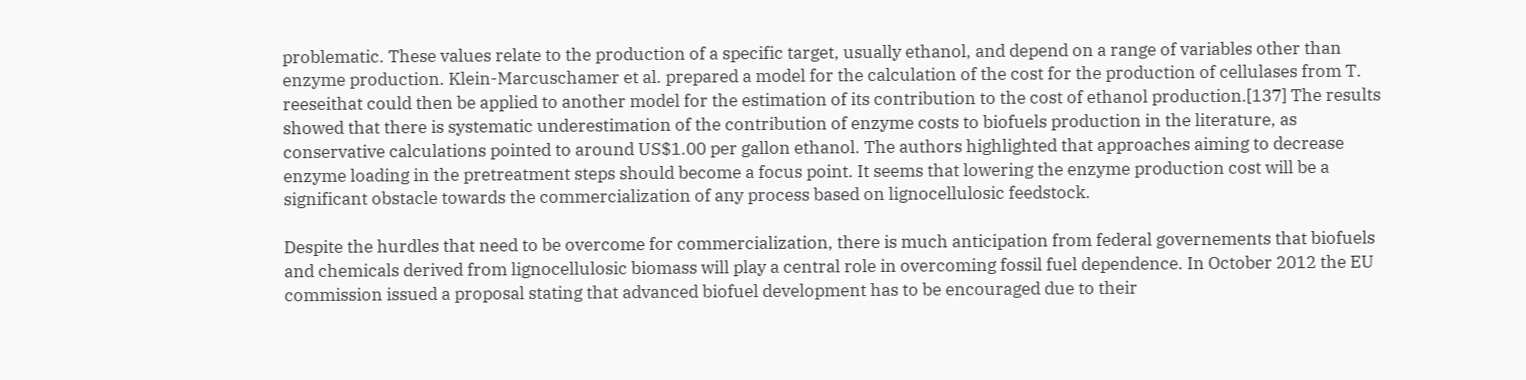problematic. These values relate to the production of a specific target, usually ethanol, and depend on a range of variables other than enzyme production. Klein-Marcuschamer et al. prepared a model for the calculation of the cost for the production of cellulases from T. reeseithat could then be applied to another model for the estimation of its contribution to the cost of ethanol production.[137] The results showed that there is systematic underestimation of the contribution of enzyme costs to biofuels production in the literature, as conservative calculations pointed to around US$1.00 per gallon ethanol. The authors highlighted that approaches aiming to decrease enzyme loading in the pretreatment steps should become a focus point. It seems that lowering the enzyme production cost will be a significant obstacle towards the commercialization of any process based on lignocellulosic feedstock.

Despite the hurdles that need to be overcome for commercialization, there is much anticipation from federal governements that biofuels and chemicals derived from lignocellulosic biomass will play a central role in overcoming fossil fuel dependence. In October 2012 the EU commission issued a proposal stating that advanced biofuel development has to be encouraged due to their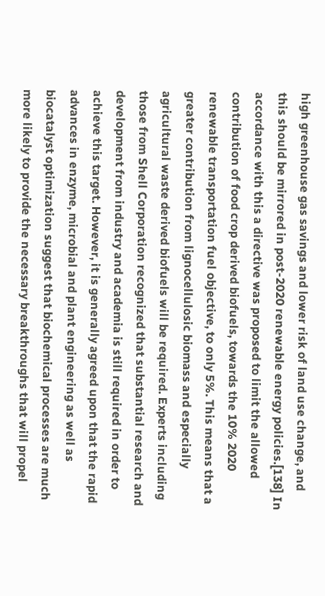high greenhouse gas savings and lower risk of land use change, and this should be mirrored in post-2020 renewable energy policies.[138] In accordance with this a directive was proposed to limit the allowed contribution of food crop derived biofuels, towards the 10% 2020 renewable transportation fuel objective, to only 5%. This means that a greater contribution from lignocellulosic biomass and especially agricultural waste derived biofuels will be required. Experts including those from Shell Corporation recognized that substantial research and development from industry and academia is still required in order to achieve this target. However, it is generally agreed upon that the rapid advances in enzyme, microbial and plant engineering as well as biocatalyst optimization suggest that biochemical processes are much more likely to provide the necessary breakthroughs that will propel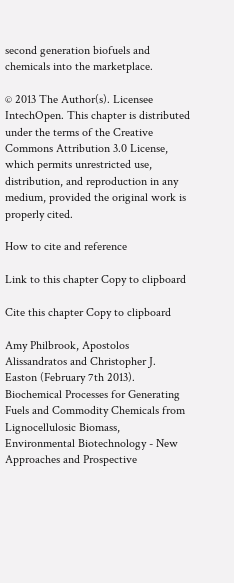second generation biofuels and chemicals into the marketplace.

© 2013 The Author(s). Licensee IntechOpen. This chapter is distributed under the terms of the Creative Commons Attribution 3.0 License, which permits unrestricted use, distribution, and reproduction in any medium, provided the original work is properly cited.

How to cite and reference

Link to this chapter Copy to clipboard

Cite this chapter Copy to clipboard

Amy Philbrook, Apostolos Alissandratos and Christopher J. Easton (February 7th 2013). Biochemical Processes for Generating Fuels and Commodity Chemicals from Lignocellulosic Biomass, Environmental Biotechnology - New Approaches and Prospective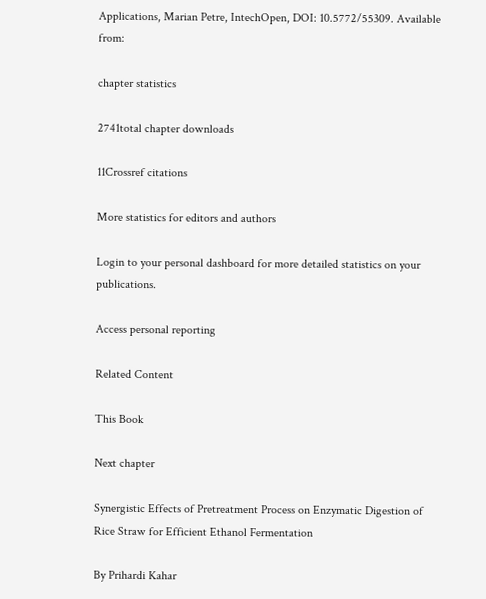Applications, Marian Petre, IntechOpen, DOI: 10.5772/55309. Available from:

chapter statistics

2741total chapter downloads

11Crossref citations

More statistics for editors and authors

Login to your personal dashboard for more detailed statistics on your publications.

Access personal reporting

Related Content

This Book

Next chapter

Synergistic Effects of Pretreatment Process on Enzymatic Digestion of Rice Straw for Efficient Ethanol Fermentation

By Prihardi Kahar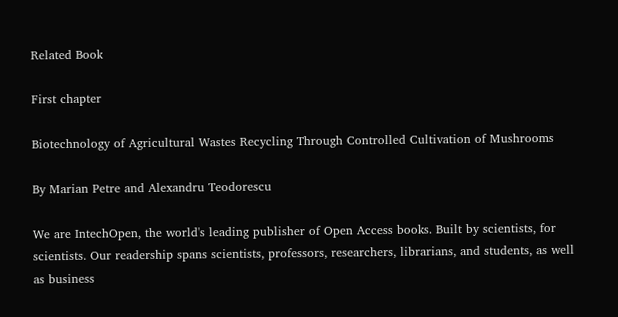Related Book

First chapter

Biotechnology of Agricultural Wastes Recycling Through Controlled Cultivation of Mushrooms

By Marian Petre and Alexandru Teodorescu

We are IntechOpen, the world's leading publisher of Open Access books. Built by scientists, for scientists. Our readership spans scientists, professors, researchers, librarians, and students, as well as business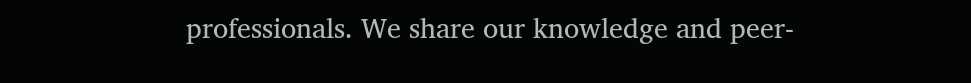professionals. We share our knowledge and peer-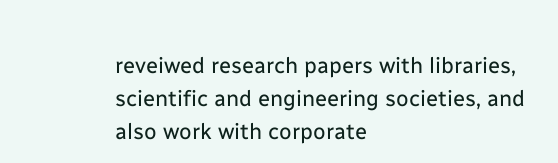reveiwed research papers with libraries, scientific and engineering societies, and also work with corporate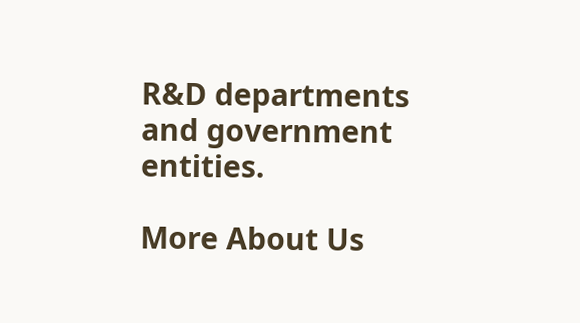R&D departments and government entities.

More About Us